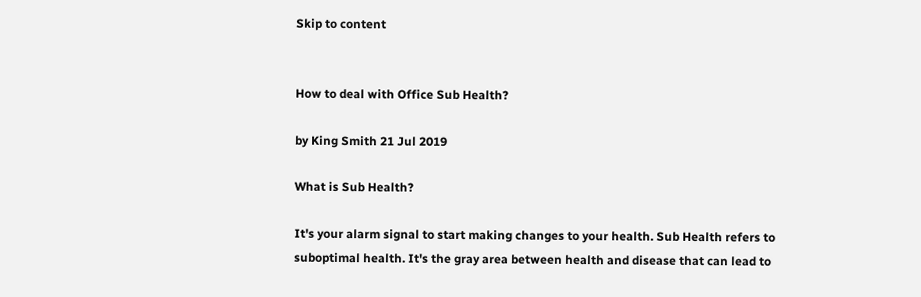Skip to content


How to deal with Office Sub Health?

by King Smith 21 Jul 2019

What is Sub Health?

It's your alarm signal to start making changes to your health. Sub Health refers to suboptimal health. It's the gray area between health and disease that can lead to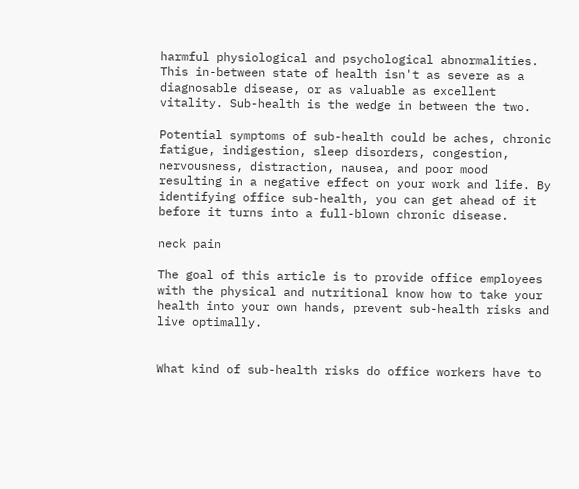harmful physiological and psychological abnormalities. This in-between state of health isn't as severe as a diagnosable disease, or as valuable as excellent vitality. Sub-health is the wedge in between the two.

Potential symptoms of sub-health could be aches, chronic fatigue, indigestion, sleep disorders, congestion, nervousness, distraction, nausea, and poor mood resulting in a negative effect on your work and life. By identifying office sub-health, you can get ahead of it before it turns into a full-blown chronic disease.

neck pain

The goal of this article is to provide office employees with the physical and nutritional know how to take your health into your own hands, prevent sub-health risks and live optimally.


What kind of sub-health risks do office workers have to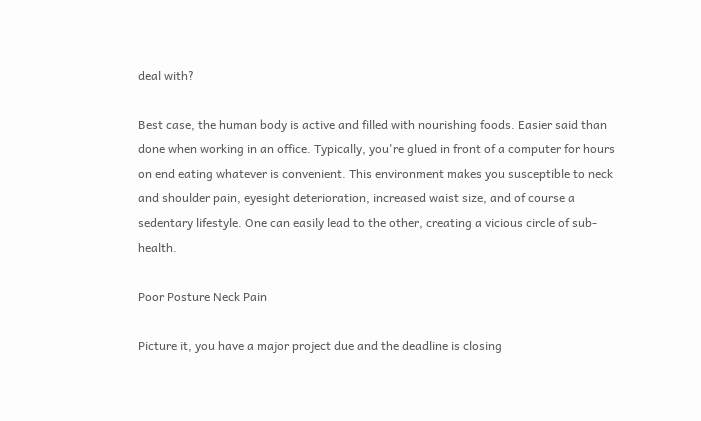deal with?

Best case, the human body is active and filled with nourishing foods. Easier said than done when working in an office. Typically, you're glued in front of a computer for hours on end eating whatever is convenient. This environment makes you susceptible to neck and shoulder pain, eyesight deterioration, increased waist size, and of course a sedentary lifestyle. One can easily lead to the other, creating a vicious circle of sub-health.

Poor Posture Neck Pain

Picture it, you have a major project due and the deadline is closing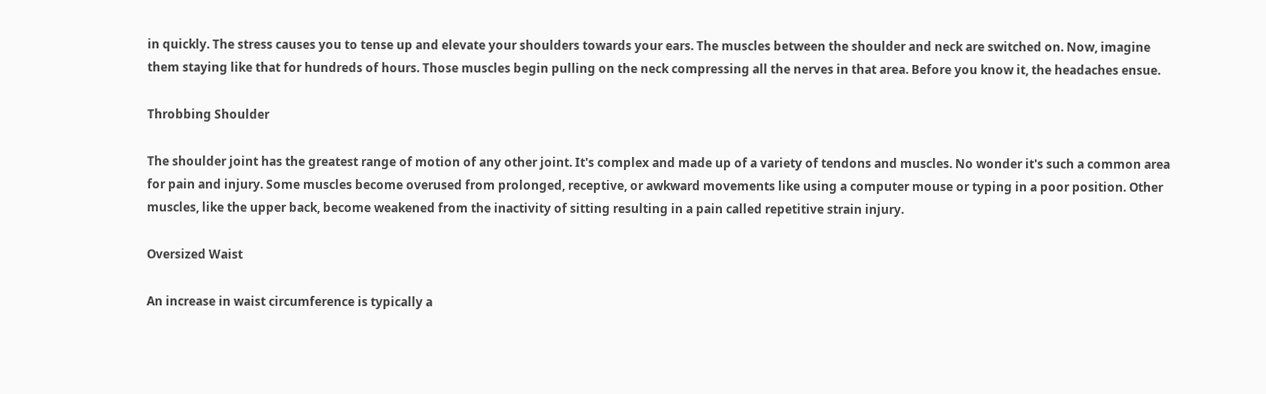in quickly. The stress causes you to tense up and elevate your shoulders towards your ears. The muscles between the shoulder and neck are switched on. Now, imagine them staying like that for hundreds of hours. Those muscles begin pulling on the neck compressing all the nerves in that area. Before you know it, the headaches ensue.

Throbbing Shoulder

The shoulder joint has the greatest range of motion of any other joint. It's complex and made up of a variety of tendons and muscles. No wonder it's such a common area for pain and injury. Some muscles become overused from prolonged, receptive, or awkward movements like using a computer mouse or typing in a poor position. Other muscles, like the upper back, become weakened from the inactivity of sitting resulting in a pain called repetitive strain injury.

Oversized Waist

An increase in waist circumference is typically a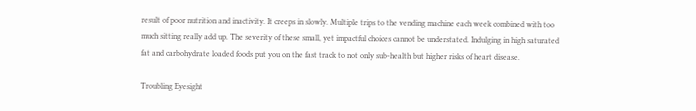result of poor nutrition and inactivity. It creeps in slowly. Multiple trips to the vending machine each week combined with too much sitting really add up. The severity of these small, yet impactful choices cannot be understated. Indulging in high saturated fat and carbohydrate loaded foods put you on the fast track to not only sub-health but higher risks of heart disease.

Troubling Eyesight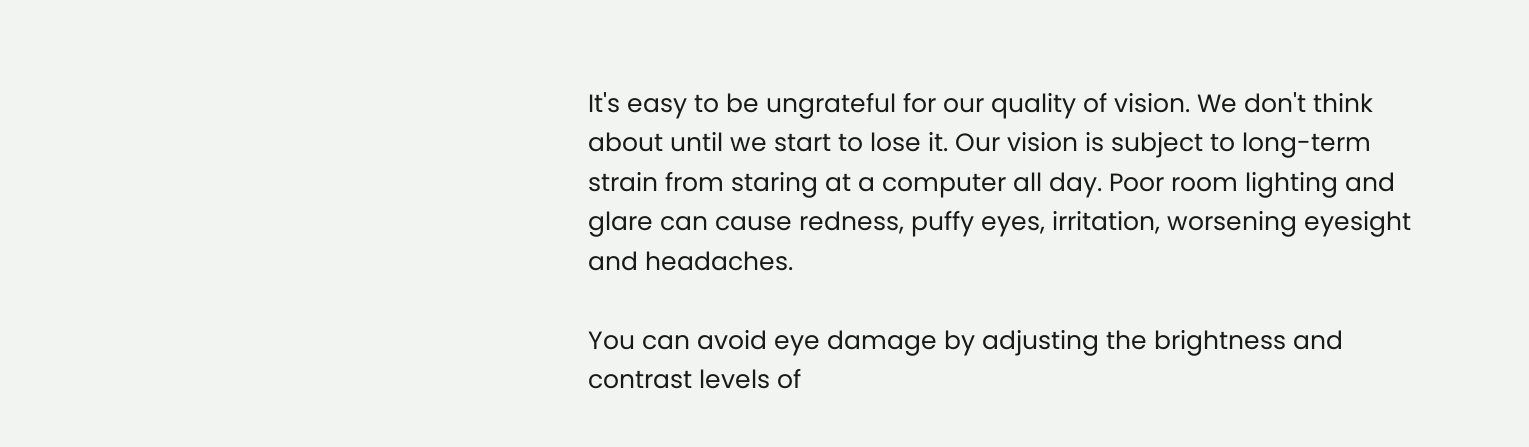It's easy to be ungrateful for our quality of vision. We don't think about until we start to lose it. Our vision is subject to long-term strain from staring at a computer all day. Poor room lighting and glare can cause redness, puffy eyes, irritation, worsening eyesight and headaches.

You can avoid eye damage by adjusting the brightness and contrast levels of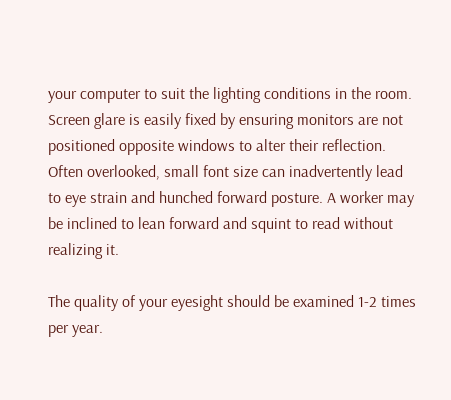your computer to suit the lighting conditions in the room. Screen glare is easily fixed by ensuring monitors are not positioned opposite windows to alter their reflection. Often overlooked, small font size can inadvertently lead to eye strain and hunched forward posture. A worker may be inclined to lean forward and squint to read without realizing it.

The quality of your eyesight should be examined 1-2 times per year.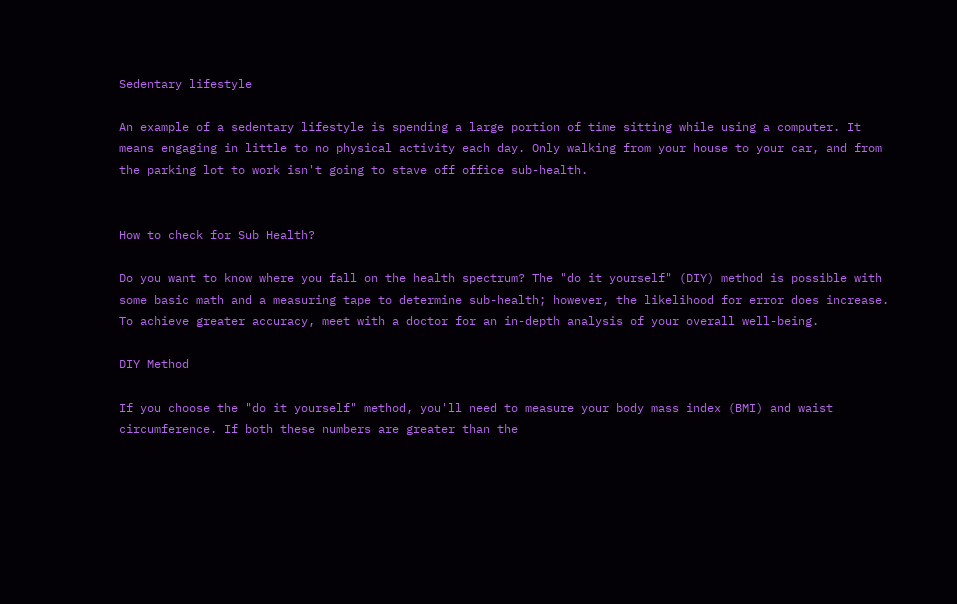Sedentary lifestyle

An example of a sedentary lifestyle is spending a large portion of time sitting while using a computer. It means engaging in little to no physical activity each day. Only walking from your house to your car, and from the parking lot to work isn't going to stave off office sub-health.


How to check for Sub Health?

Do you want to know where you fall on the health spectrum? The "do it yourself" (DIY) method is possible with some basic math and a measuring tape to determine sub-health; however, the likelihood for error does increase. To achieve greater accuracy, meet with a doctor for an in-depth analysis of your overall well-being.

DIY Method

If you choose the "do it yourself" method, you'll need to measure your body mass index (BMI) and waist circumference. If both these numbers are greater than the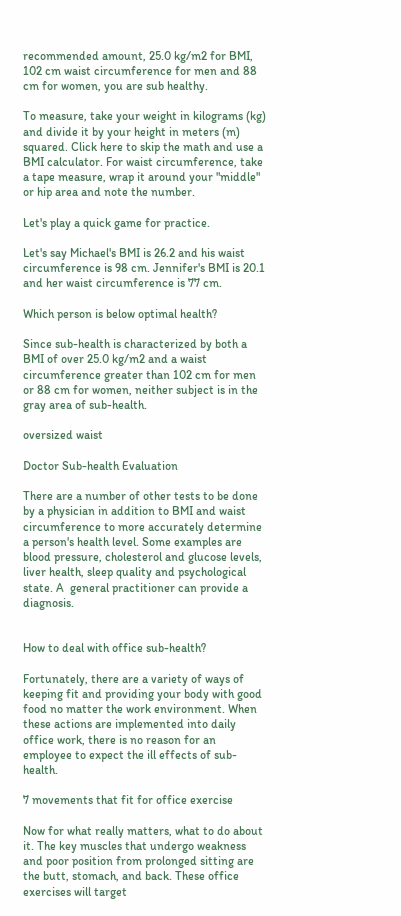recommended amount, 25.0 kg/m2 for BMI, 102 cm waist circumference for men and 88 cm for women, you are sub healthy.

To measure, take your weight in kilograms (kg) and divide it by your height in meters (m) squared. Click here to skip the math and use a BMI calculator. For waist circumference, take a tape measure, wrap it around your "middle" or hip area and note the number.

Let's play a quick game for practice.

Let's say Michael's BMI is 26.2 and his waist circumference is 98 cm. Jennifer's BMI is 20.1 and her waist circumference is 77 cm.

Which person is below optimal health?

Since sub-health is characterized by both a BMI of over 25.0 kg/m2 and a waist circumference greater than 102 cm for men or 88 cm for women, neither subject is in the gray area of sub-health.

oversized waist

Doctor Sub-health Evaluation

There are a number of other tests to be done by a physician in addition to BMI and waist circumference to more accurately determine a person's health level. Some examples are blood pressure, cholesterol and glucose levels, liver health, sleep quality and psychological state. A  general practitioner can provide a diagnosis.


How to deal with office sub-health?

Fortunately, there are a variety of ways of keeping fit and providing your body with good food no matter the work environment. When these actions are implemented into daily office work, there is no reason for an employee to expect the ill effects of sub-health.

7 movements that fit for office exercise

Now for what really matters, what to do about it. The key muscles that undergo weakness and poor position from prolonged sitting are the butt, stomach, and back. These office exercises will target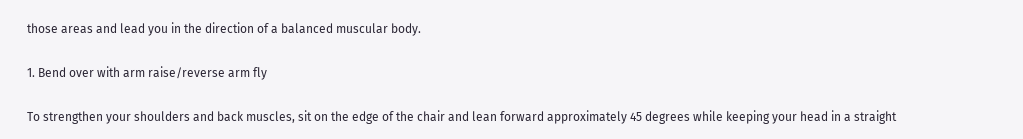those areas and lead you in the direction of a balanced muscular body.

1. Bend over with arm raise/reverse arm fly

To strengthen your shoulders and back muscles, sit on the edge of the chair and lean forward approximately 45 degrees while keeping your head in a straight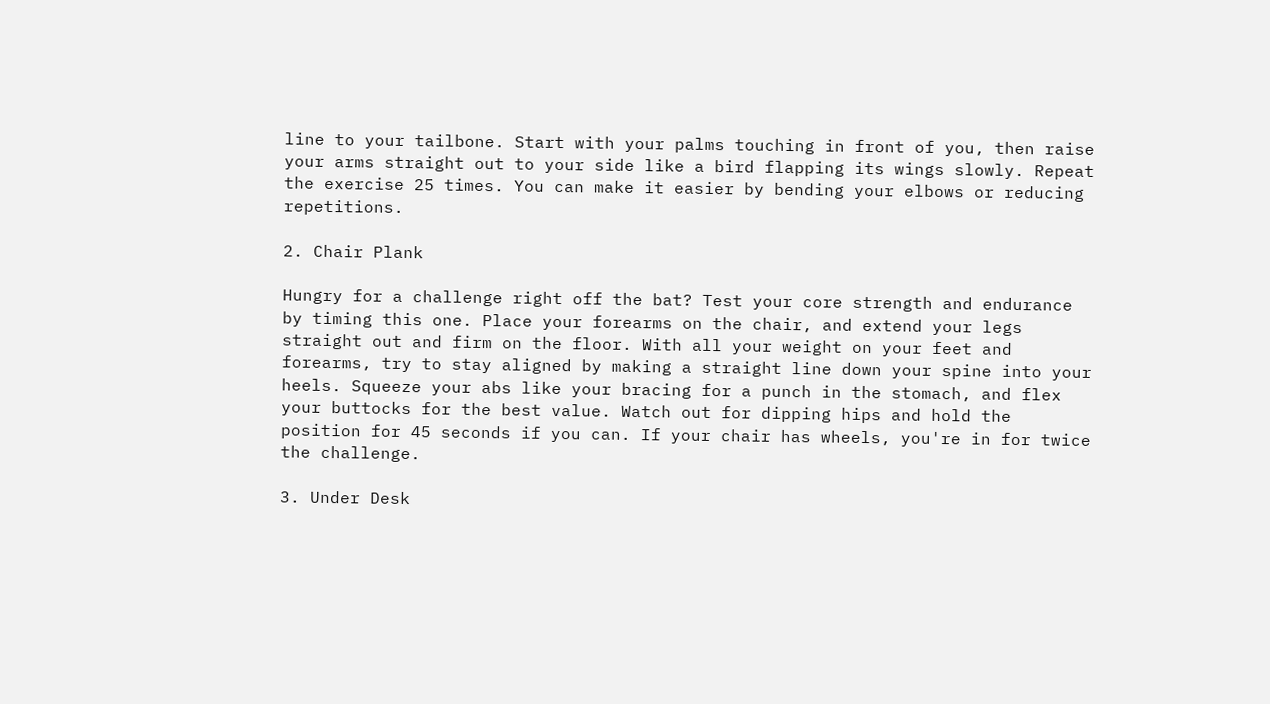line to your tailbone. Start with your palms touching in front of you, then raise your arms straight out to your side like a bird flapping its wings slowly. Repeat the exercise 25 times. You can make it easier by bending your elbows or reducing repetitions.

2. Chair Plank

Hungry for a challenge right off the bat? Test your core strength and endurance by timing this one. Place your forearms on the chair, and extend your legs straight out and firm on the floor. With all your weight on your feet and forearms, try to stay aligned by making a straight line down your spine into your heels. Squeeze your abs like your bracing for a punch in the stomach, and flex your buttocks for the best value. Watch out for dipping hips and hold the position for 45 seconds if you can. If your chair has wheels, you're in for twice the challenge.

3. Under Desk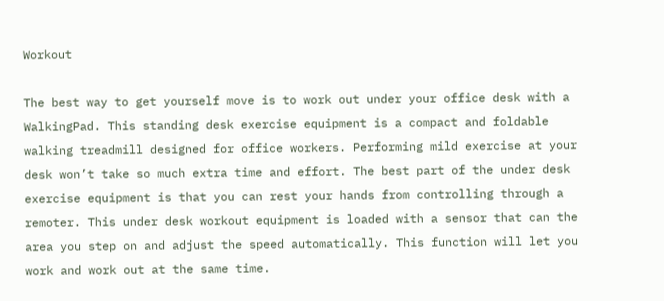Workout

The best way to get yourself move is to work out under your office desk with a WalkingPad. This standing desk exercise equipment is a compact and foldable walking treadmill designed for office workers. Performing mild exercise at your desk won’t take so much extra time and effort. The best part of the under desk exercise equipment is that you can rest your hands from controlling through a remoter. This under desk workout equipment is loaded with a sensor that can the area you step on and adjust the speed automatically. This function will let you work and work out at the same time.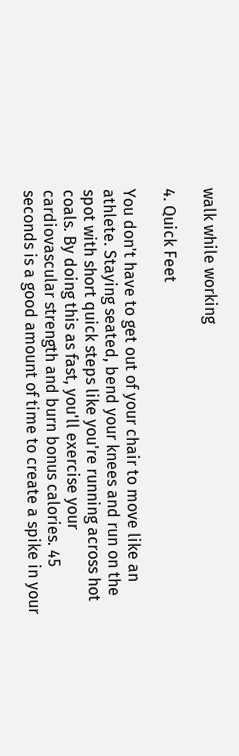walk while working

4. Quick Feet

You don't have to get out of your chair to move like an athlete. Staying seated, bend your knees and run on the spot with short quick steps like you're running across hot coals. By doing this as fast, you'll exercise your cardiovascular strength and burn bonus calories. 45 seconds is a good amount of time to create a spike in your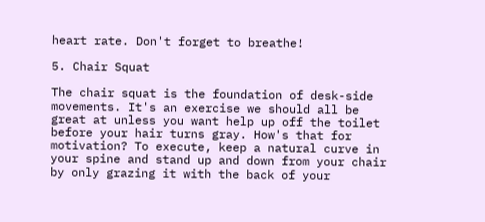heart rate. Don't forget to breathe!

5. Chair Squat

The chair squat is the foundation of desk-side movements. It's an exercise we should all be great at unless you want help up off the toilet before your hair turns gray. How's that for motivation? To execute, keep a natural curve in your spine and stand up and down from your chair by only grazing it with the back of your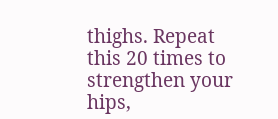thighs. Repeat this 20 times to strengthen your hips,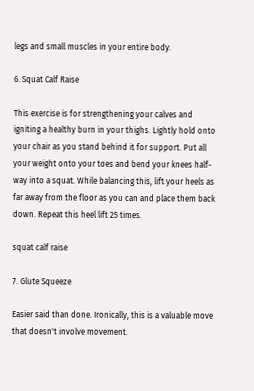legs and small muscles in your entire body.

6. Squat Calf Raise

This exercise is for strengthening your calves and igniting a healthy burn in your thighs. Lightly hold onto your chair as you stand behind it for support. Put all your weight onto your toes and bend your knees half-way into a squat. While balancing this, lift your heels as far away from the floor as you can and place them back down. Repeat this heel lift 25 times.

squat calf raise

7. Glute Squeeze

Easier said than done. Ironically, this is a valuable move that doesn't involve movement.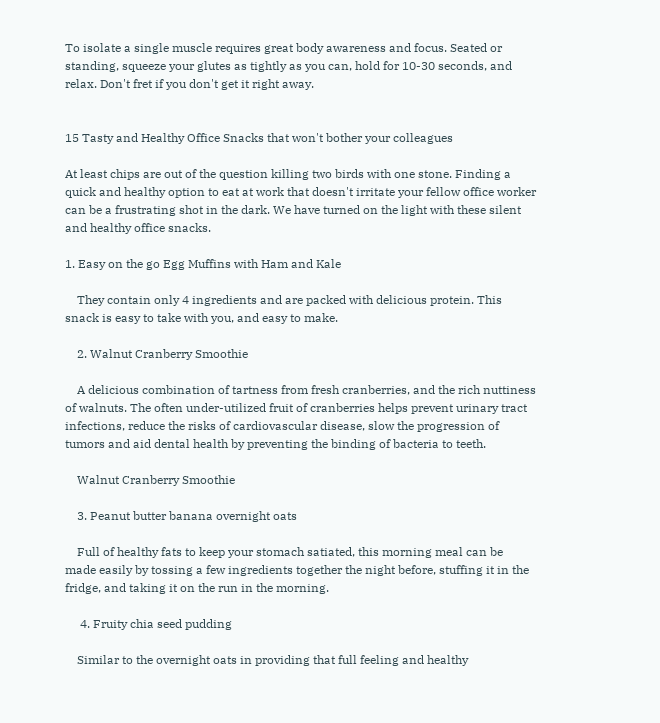To isolate a single muscle requires great body awareness and focus. Seated or standing, squeeze your glutes as tightly as you can, hold for 10-30 seconds, and relax. Don't fret if you don't get it right away.


15 Tasty and Healthy Office Snacks that won't bother your colleagues

At least chips are out of the question killing two birds with one stone. Finding a quick and healthy option to eat at work that doesn't irritate your fellow office worker can be a frustrating shot in the dark. We have turned on the light with these silent and healthy office snacks.

1. Easy on the go Egg Muffins with Ham and Kale

    They contain only 4 ingredients and are packed with delicious protein. This snack is easy to take with you, and easy to make.

    2. Walnut Cranberry Smoothie

    A delicious combination of tartness from fresh cranberries, and the rich nuttiness of walnuts. The often under-utilized fruit of cranberries helps prevent urinary tract infections, reduce the risks of cardiovascular disease, slow the progression of tumors and aid dental health by preventing the binding of bacteria to teeth.

    Walnut Cranberry Smoothie

    3. Peanut butter banana overnight oats

    Full of healthy fats to keep your stomach satiated, this morning meal can be made easily by tossing a few ingredients together the night before, stuffing it in the fridge, and taking it on the run in the morning.

     4. Fruity chia seed pudding

    Similar to the overnight oats in providing that full feeling and healthy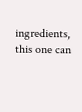ingredients, this one can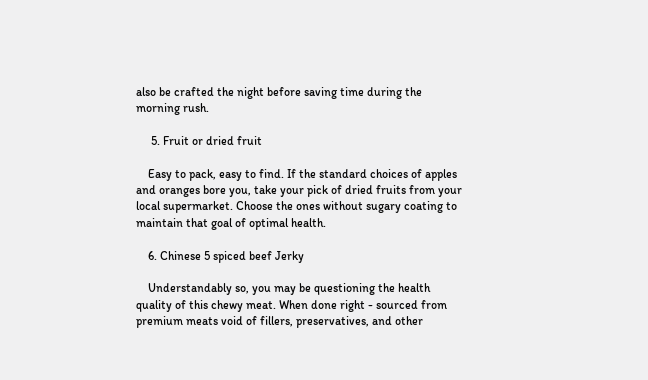also be crafted the night before saving time during the morning rush.

     5. Fruit or dried fruit

    Easy to pack, easy to find. If the standard choices of apples and oranges bore you, take your pick of dried fruits from your local supermarket. Choose the ones without sugary coating to maintain that goal of optimal health.

    6. Chinese 5 spiced beef Jerky

    Understandably so, you may be questioning the health quality of this chewy meat. When done right - sourced from premium meats void of fillers, preservatives, and other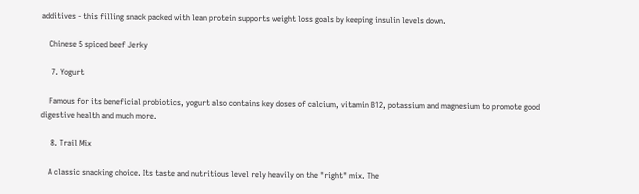additives - this filling snack packed with lean protein supports weight loss goals by keeping insulin levels down.

    Chinese 5 spiced beef Jerky

     7. Yogurt

    Famous for its beneficial probiotics, yogurt also contains key doses of calcium, vitamin B12, potassium and magnesium to promote good digestive health and much more.

     8. Trail Mix

    A classic snacking choice. Its taste and nutritious level rely heavily on the "right" mix. The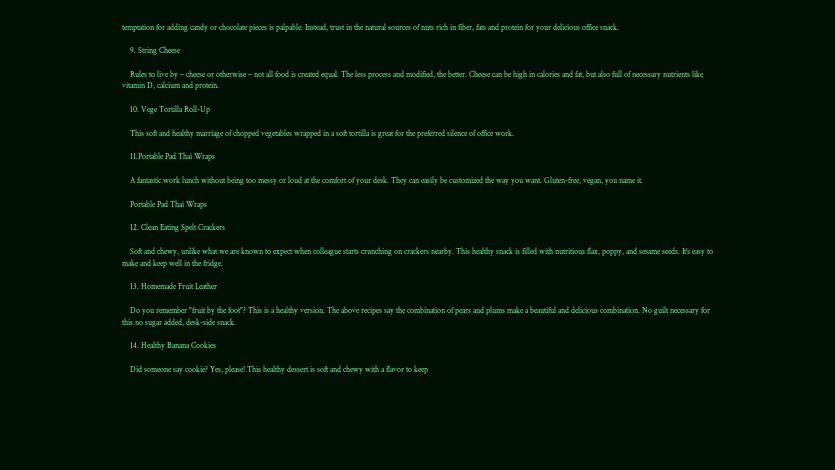temptation for adding candy or chocolate pieces is palpable. Instead, trust in the natural sources of nuts rich in fiber, fats and protein for your delicious office snack.

    9. String Cheese

    Rules to live by – cheese or otherwise – not all food is created equal. The less process and modified, the better. Cheese can be high in calories and fat, but also full of necessary nutrients like vitamin D, calcium and protein.

    10. Vege Tortilla Roll-Up

    This soft and healthy marriage of chopped vegetables wrapped in a soft tortilla is great for the preferred silence of office work.

    11.Portable Pad Thai Wraps

    A fantastic work lunch without being too messy or loud at the comfort of your desk. They can easily be customized the way you want. Gluten-free, vegan, you name it.

    Portable Pad Thai Wraps

    12. Clean Eating Spelt Crackers

    Soft and chewy, unlike what we are known to expect when colleague starts crunching on crackers nearby. This healthy snack is filled with nutritious flax, poppy, and sesame seeds. It's easy to make and keep well in the fridge.

    13. Homemade Fruit Leather

    Do you remember "fruit by the foot"? This is a healthy version. The above recipes say the combination of pears and plums make a beautiful and delicious combination. No guilt necessary for this no sugar added, desk-side snack.

    14. Healthy Banana Cookies

    Did someone say cookie? Yes, please! This healthy dessert is soft and chewy with a flavor to keep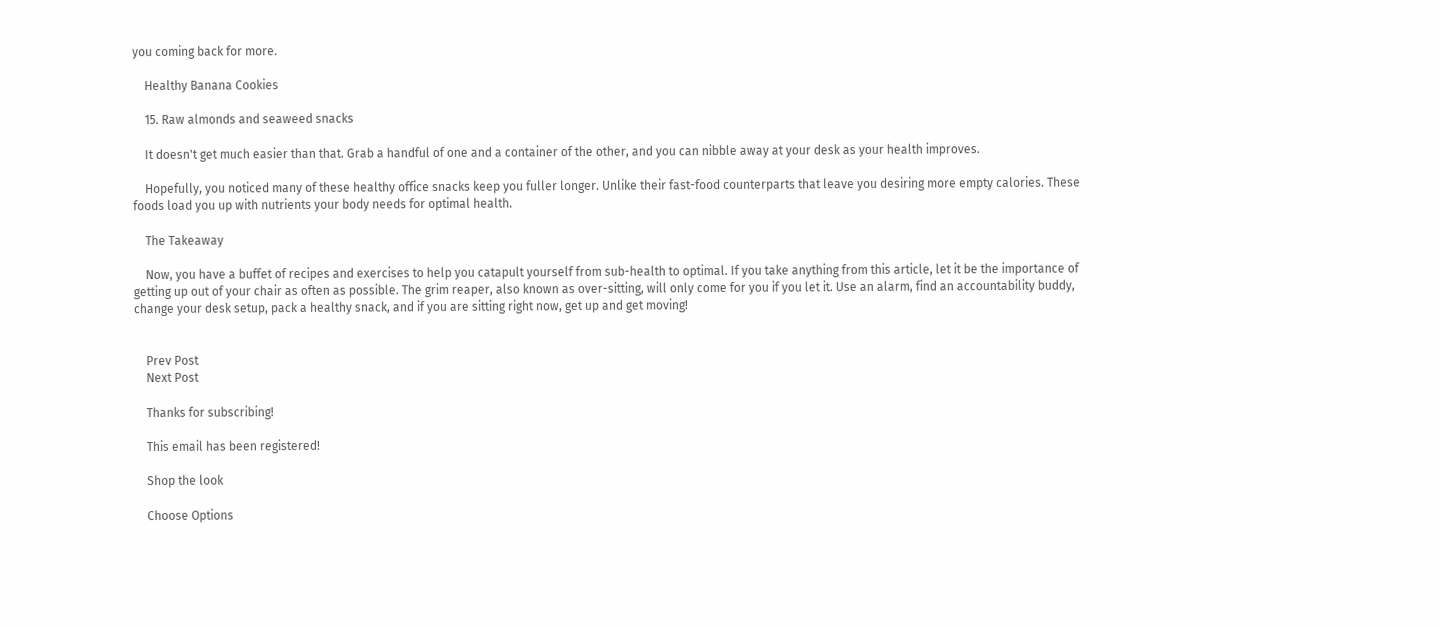you coming back for more.

    Healthy Banana Cookies

    15. Raw almonds and seaweed snacks

    It doesn't get much easier than that. Grab a handful of one and a container of the other, and you can nibble away at your desk as your health improves.

    Hopefully, you noticed many of these healthy office snacks keep you fuller longer. Unlike their fast-food counterparts that leave you desiring more empty calories. These foods load you up with nutrients your body needs for optimal health.

    The Takeaway

    Now, you have a buffet of recipes and exercises to help you catapult yourself from sub-health to optimal. If you take anything from this article, let it be the importance of getting up out of your chair as often as possible. The grim reaper, also known as over-sitting, will only come for you if you let it. Use an alarm, find an accountability buddy, change your desk setup, pack a healthy snack, and if you are sitting right now, get up and get moving!


    Prev Post
    Next Post

    Thanks for subscribing!

    This email has been registered!

    Shop the look

    Choose Options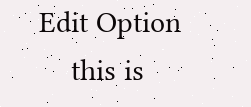Edit Option
    this is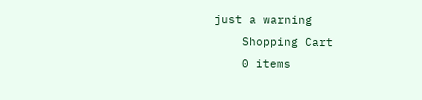just a warning
    Shopping Cart
    0 items